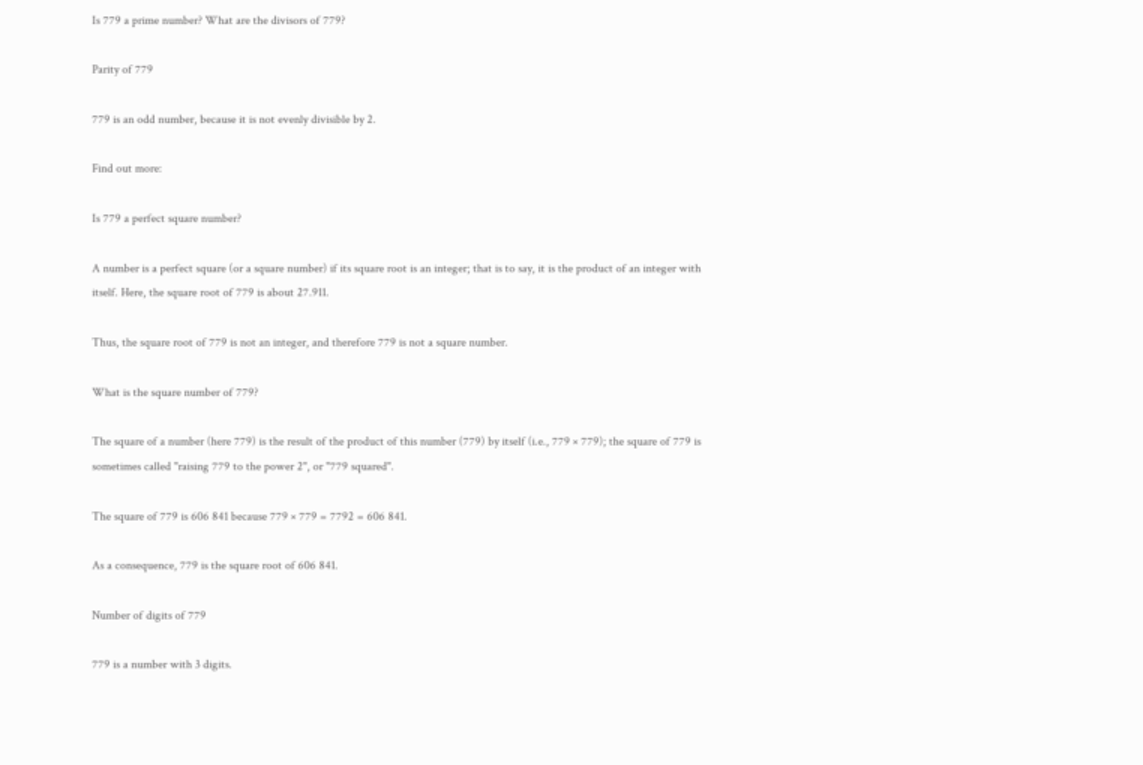Is 779 a prime number? What are the divisors of 779?

Parity of 779

779 is an odd number, because it is not evenly divisible by 2.

Find out more:

Is 779 a perfect square number?

A number is a perfect square (or a square number) if its square root is an integer; that is to say, it is the product of an integer with itself. Here, the square root of 779 is about 27.911.

Thus, the square root of 779 is not an integer, and therefore 779 is not a square number.

What is the square number of 779?

The square of a number (here 779) is the result of the product of this number (779) by itself (i.e., 779 × 779); the square of 779 is sometimes called "raising 779 to the power 2", or "779 squared".

The square of 779 is 606 841 because 779 × 779 = 7792 = 606 841.

As a consequence, 779 is the square root of 606 841.

Number of digits of 779

779 is a number with 3 digits.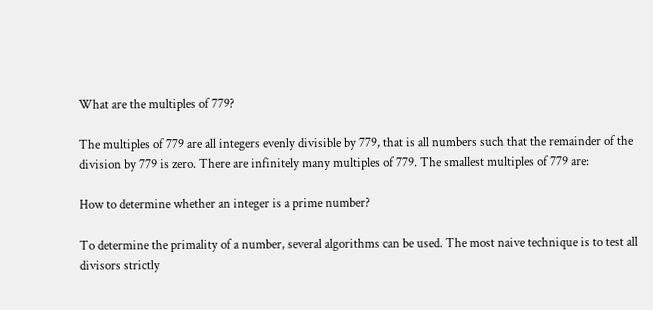What are the multiples of 779?

The multiples of 779 are all integers evenly divisible by 779, that is all numbers such that the remainder of the division by 779 is zero. There are infinitely many multiples of 779. The smallest multiples of 779 are:

How to determine whether an integer is a prime number?

To determine the primality of a number, several algorithms can be used. The most naive technique is to test all divisors strictly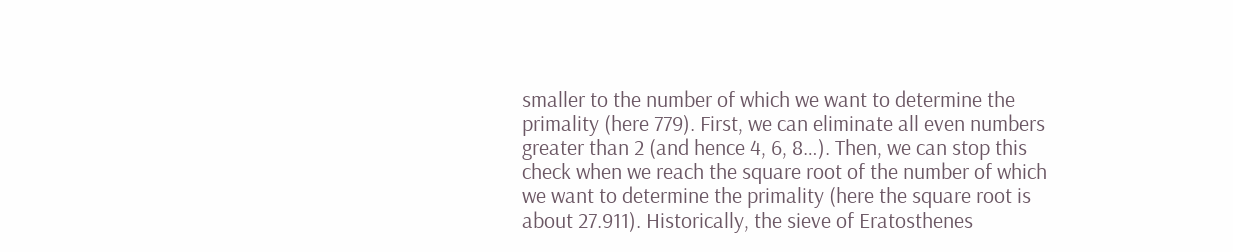smaller to the number of which we want to determine the primality (here 779). First, we can eliminate all even numbers greater than 2 (and hence 4, 6, 8…). Then, we can stop this check when we reach the square root of the number of which we want to determine the primality (here the square root is about 27.911). Historically, the sieve of Eratosthenes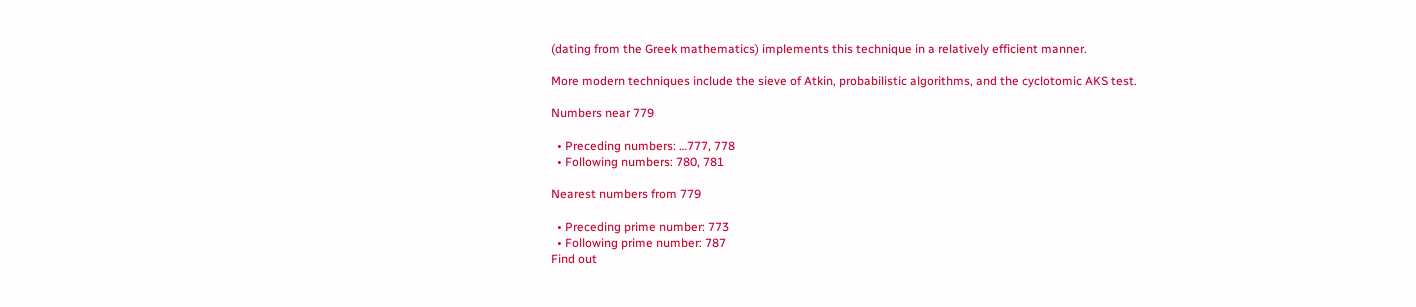(dating from the Greek mathematics) implements this technique in a relatively efficient manner.

More modern techniques include the sieve of Atkin, probabilistic algorithms, and the cyclotomic AKS test.

Numbers near 779

  • Preceding numbers: …777, 778
  • Following numbers: 780, 781

Nearest numbers from 779

  • Preceding prime number: 773
  • Following prime number: 787
Find out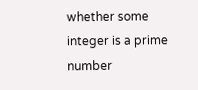whether some integer is a prime number